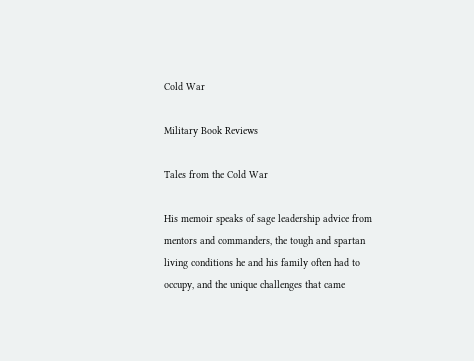Cold War

Military Book Reviews

Tales from the Cold War

His memoir speaks of sage leadership advice from mentors and commanders, the tough and spartan living conditions he and his family often had to occupy, and the unique challenges that came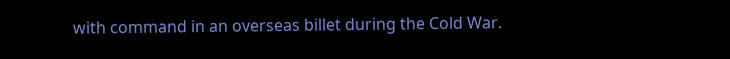with command in an overseas billet during the Cold War.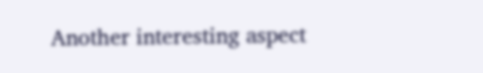Another interesting aspect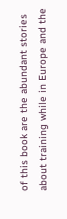of this book are the abundant stories about training while in Europe and the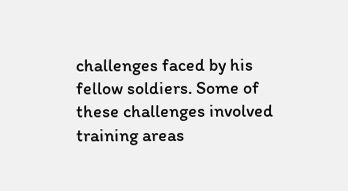challenges faced by his fellow soldiers. Some of these challenges involved training areas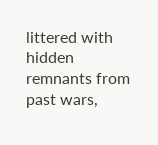littered with hidden remnants from past wars,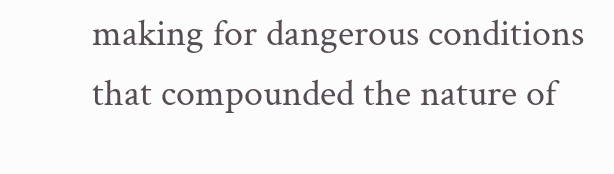making for dangerous conditions that compounded the nature of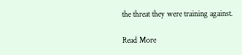the threat they were training against.

Read More